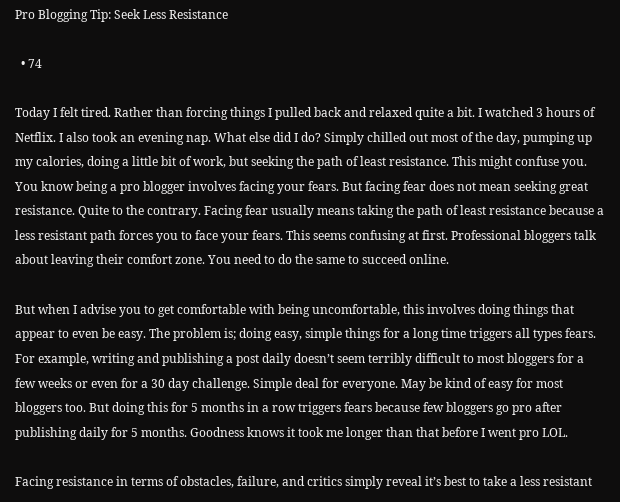Pro Blogging Tip: Seek Less Resistance

  • 74

Today I felt tired. Rather than forcing things I pulled back and relaxed quite a bit. I watched 3 hours of Netflix. I also took an evening nap. What else did I do? Simply chilled out most of the day, pumping up my calories, doing a little bit of work, but seeking the path of least resistance. This might confuse you. You know being a pro blogger involves facing your fears. But facing fear does not mean seeking great resistance. Quite to the contrary. Facing fear usually means taking the path of least resistance because a less resistant path forces you to face your fears. This seems confusing at first. Professional bloggers talk about leaving their comfort zone. You need to do the same to succeed online.

But when I advise you to get comfortable with being uncomfortable, this involves doing things that appear to even be easy. The problem is; doing easy, simple things for a long time triggers all types fears. For example, writing and publishing a post daily doesn’t seem terribly difficult to most bloggers for a few weeks or even for a 30 day challenge. Simple deal for everyone. May be kind of easy for most bloggers too. But doing this for 5 months in a row triggers fears because few bloggers go pro after publishing daily for 5 months. Goodness knows it took me longer than that before I went pro LOL.

Facing resistance in terms of obstacles, failure, and critics simply reveal it’s best to take a less resistant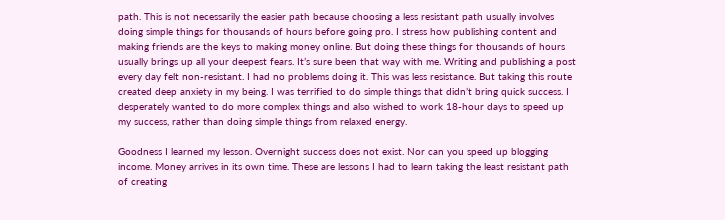path. This is not necessarily the easier path because choosing a less resistant path usually involves doing simple things for thousands of hours before going pro. I stress how publishing content and making friends are the keys to making money online. But doing these things for thousands of hours usually brings up all your deepest fears. It’s sure been that way with me. Writing and publishing a post every day felt non-resistant. I had no problems doing it. This was less resistance. But taking this route created deep anxiety in my being. I was terrified to do simple things that didn’t bring quick success. I desperately wanted to do more complex things and also wished to work 18-hour days to speed up my success, rather than doing simple things from relaxed energy.

Goodness I learned my lesson. Overnight success does not exist. Nor can you speed up blogging income. Money arrives in its own time. These are lessons I had to learn taking the least resistant path of creating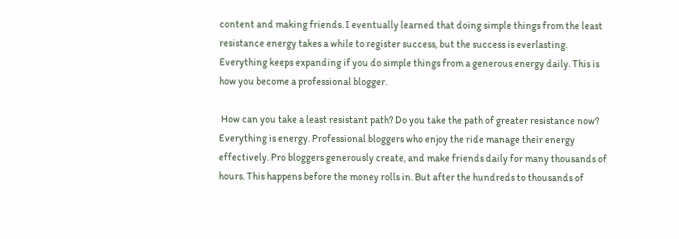content and making friends. I eventually learned that doing simple things from the least resistance energy takes a while to register success, but the success is everlasting. Everything keeps expanding if you do simple things from a generous energy daily. This is how you become a professional blogger.

 How can you take a least resistant path? Do you take the path of greater resistance now? Everything is energy. Professional bloggers who enjoy the ride manage their energy effectively. Pro bloggers generously create, and make friends daily for many thousands of hours. This happens before the money rolls in. But after the hundreds to thousands of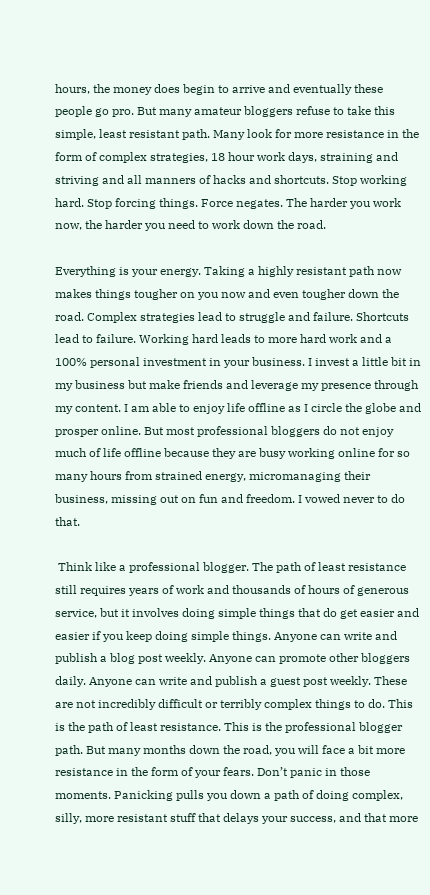hours, the money does begin to arrive and eventually these people go pro. But many amateur bloggers refuse to take this simple, least resistant path. Many look for more resistance in the form of complex strategies, 18 hour work days, straining and striving and all manners of hacks and shortcuts. Stop working hard. Stop forcing things. Force negates. The harder you work now, the harder you need to work down the road.

Everything is your energy. Taking a highly resistant path now makes things tougher on you now and even tougher down the road. Complex strategies lead to struggle and failure. Shortcuts lead to failure. Working hard leads to more hard work and a 100% personal investment in your business. I invest a little bit in my business but make friends and leverage my presence through my content. I am able to enjoy life offline as I circle the globe and prosper online. But most professional bloggers do not enjoy much of life offline because they are busy working online for so many hours from strained energy, micromanaging their business, missing out on fun and freedom. I vowed never to do that.

 Think like a professional blogger. The path of least resistance still requires years of work and thousands of hours of generous service, but it involves doing simple things that do get easier and easier if you keep doing simple things. Anyone can write and publish a blog post weekly. Anyone can promote other bloggers daily. Anyone can write and publish a guest post weekly. These are not incredibly difficult or terribly complex things to do. This is the path of least resistance. This is the professional blogger path. But many months down the road, you will face a bit more resistance in the form of your fears. Don’t panic in those moments. Panicking pulls you down a path of doing complex, silly, more resistant stuff that delays your success, and that more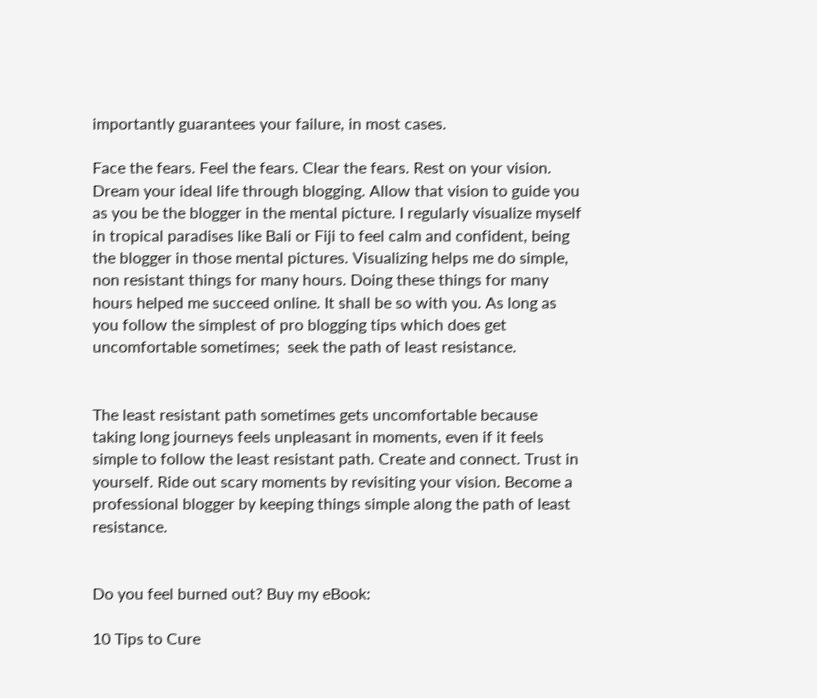importantly guarantees your failure, in most cases.

Face the fears. Feel the fears. Clear the fears. Rest on your vision. Dream your ideal life through blogging. Allow that vision to guide you as you be the blogger in the mental picture. I regularly visualize myself in tropical paradises like Bali or Fiji to feel calm and confident, being the blogger in those mental pictures. Visualizing helps me do simple, non resistant things for many hours. Doing these things for many hours helped me succeed online. It shall be so with you. As long as you follow the simplest of pro blogging tips which does get uncomfortable sometimes;  seek the path of least resistance.


The least resistant path sometimes gets uncomfortable because taking long journeys feels unpleasant in moments, even if it feels simple to follow the least resistant path. Create and connect. Trust in yourself. Ride out scary moments by revisiting your vision. Become a professional blogger by keeping things simple along the path of least resistance.


Do you feel burned out? Buy my eBook:

10 Tips to Cure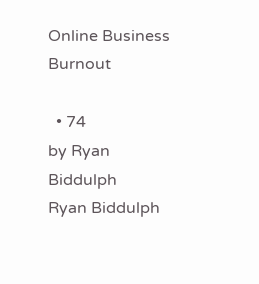Online Business Burnout

  • 74
by Ryan Biddulph
Ryan Biddulph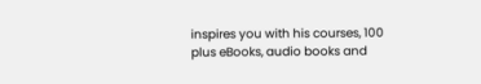inspires you with his courses, 100 plus eBooks, audio books and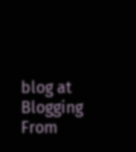blog at Blogging From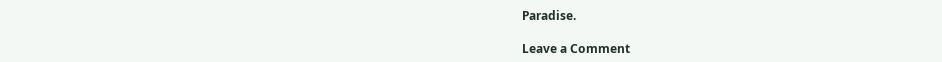Paradise.

Leave a Comment